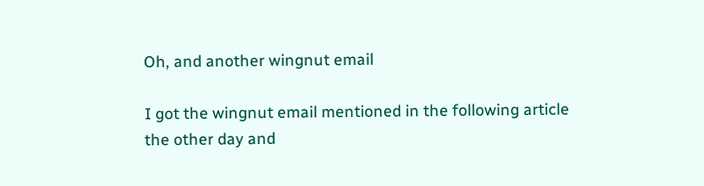Oh, and another wingnut email

I got the wingnut email mentioned in the following article the other day and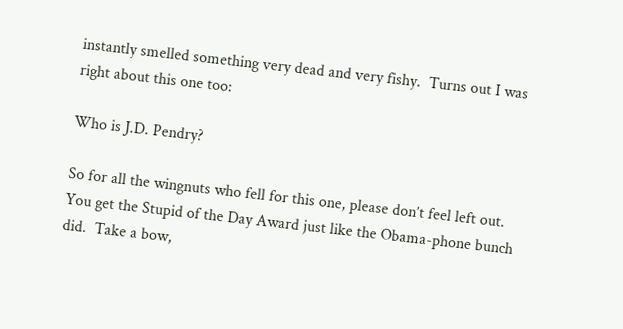instantly smelled something very dead and very fishy.  Turns out I was right about this one too:

Who is J.D. Pendry?

So for all the wingnuts who fell for this one, please don’t feel left out.  You get the Stupid of the Day Award just like the Obama-phone bunch did.  Take a bow,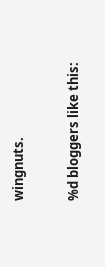wingnuts.

%d bloggers like this: